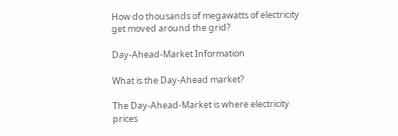How do thousands of megawatts of electricity get moved around the grid?

Day-Ahead-Market Information

What is the Day-Ahead market?

The Day-Ahead-Market is where electricity prices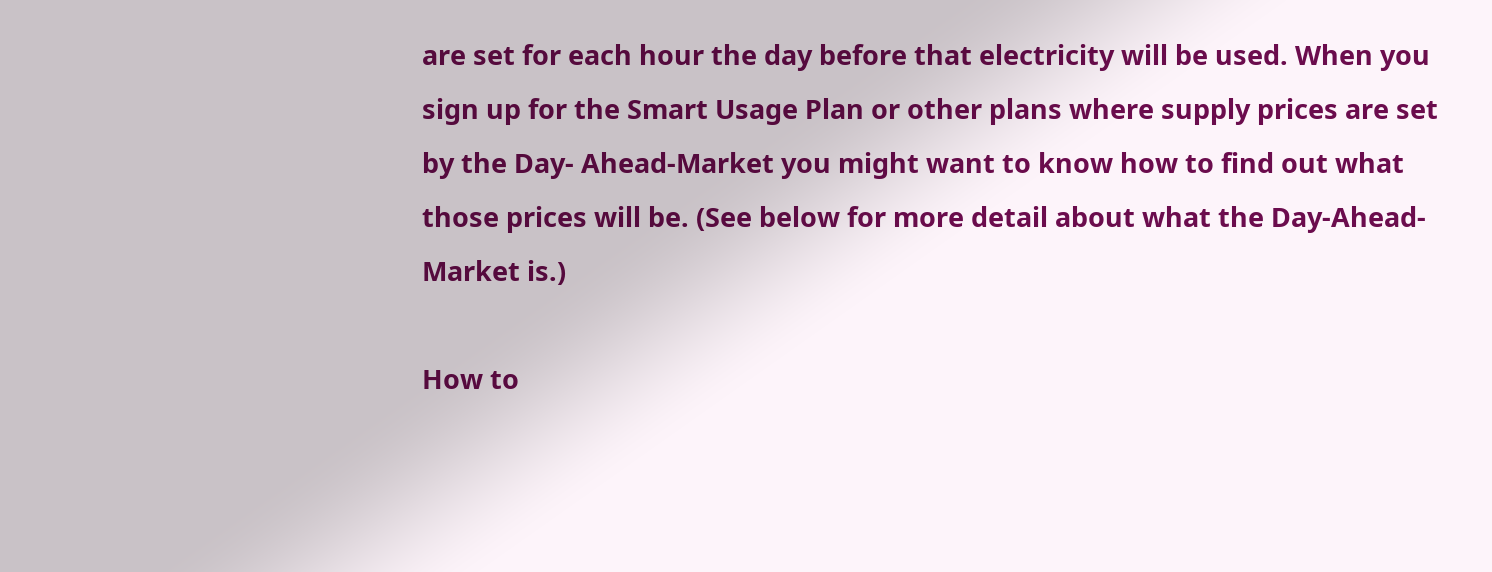are set for each hour the day before that electricity will be used. When you sign up for the Smart Usage Plan or other plans where supply prices are set by the Day- Ahead-Market you might want to know how to find out what those prices will be. (See below for more detail about what the Day-Ahead-Market is.)

How to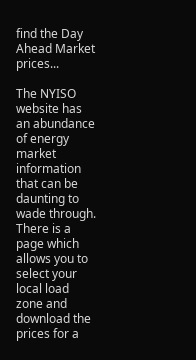find the Day Ahead Market prices...

The NYISO website has an abundance of energy market information that can be daunting to wade through. There is a page which allows you to select your local load zone and download the prices for a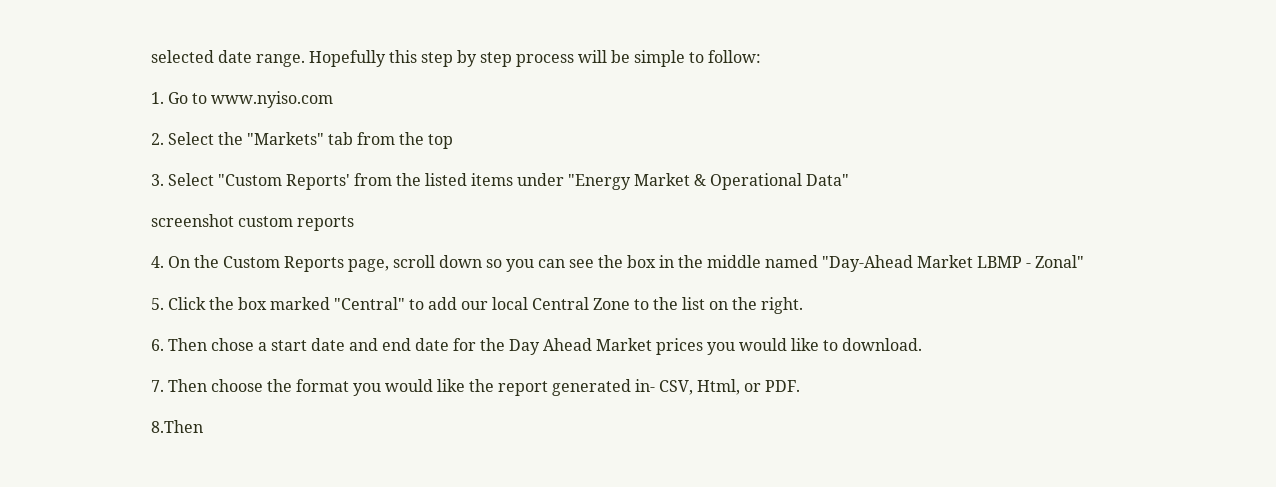selected date range. Hopefully this step by step process will be simple to follow:

1. Go to www.nyiso.com

2. Select the "Markets" tab from the top

3. Select "Custom Reports' from the listed items under "Energy Market & Operational Data"

screenshot custom reports

4. On the Custom Reports page, scroll down so you can see the box in the middle named "Day-Ahead Market LBMP - Zonal"

5. Click the box marked "Central" to add our local Central Zone to the list on the right.

6. Then chose a start date and end date for the Day Ahead Market prices you would like to download.

7. Then choose the format you would like the report generated in- CSV, Html, or PDF.

8.Then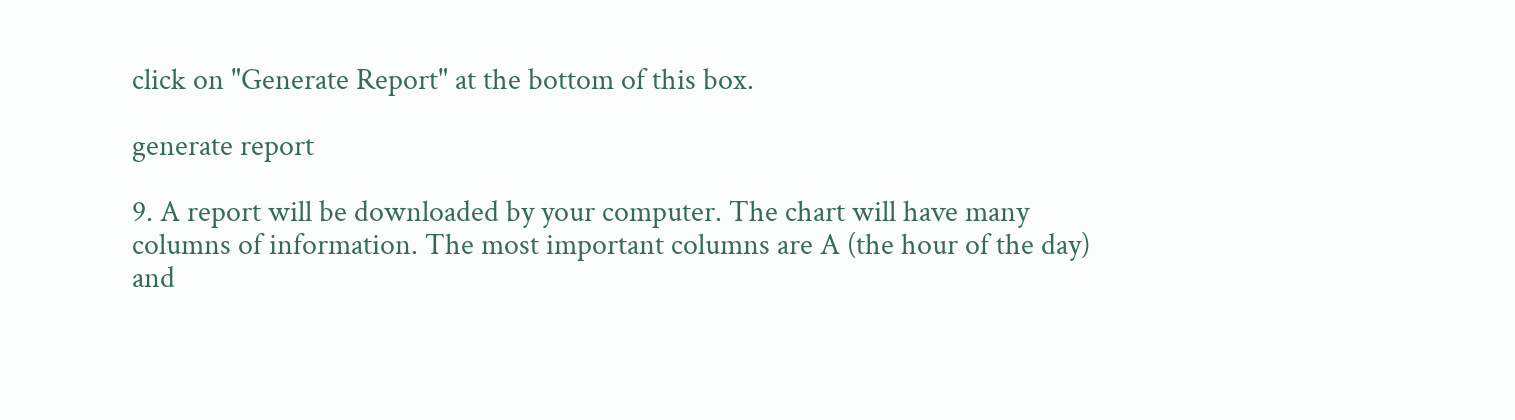click on "Generate Report" at the bottom of this box.

generate report

9. A report will be downloaded by your computer. The chart will have many columns of information. The most important columns are A (the hour of the day) and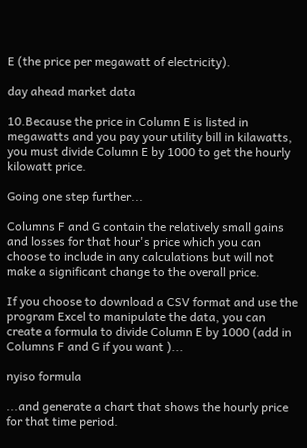E (the price per megawatt of electricity).

day ahead market data

10.Because the price in Column E is listed in megawatts and you pay your utility bill in kilawatts, you must divide Column E by 1000 to get the hourly kilowatt price.

Going one step further...

Columns F and G contain the relatively small gains and losses for that hour's price which you can choose to include in any calculations but will not make a significant change to the overall price.

If you choose to download a CSV format and use the program Excel to manipulate the data, you can create a formula to divide Column E by 1000 (add in Columns F and G if you want )...

nyiso formula

...and generate a chart that shows the hourly price for that time period.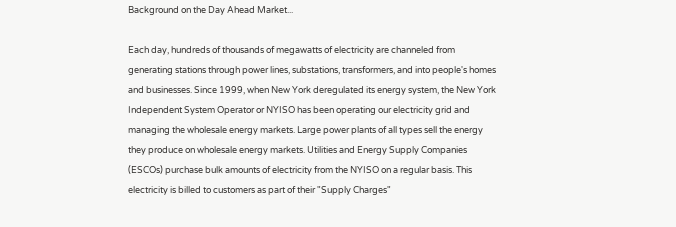Background on the Day Ahead Market...

Each day, hundreds of thousands of megawatts of electricity are channeled from generating stations through power lines, substations, transformers, and into people's homes and businesses. Since 1999, when New York deregulated its energy system, the New York Independent System Operator or NYISO has been operating our electricity grid and managing the wholesale energy markets. Large power plants of all types sell the energy they produce on wholesale energy markets. Utilities and Energy Supply Companies (ESCOs) purchase bulk amounts of electricity from the NYISO on a regular basis. This electricity is billed to customers as part of their "Supply Charges"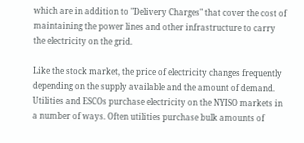which are in addition to "Delivery Charges" that cover the cost of maintaining the power lines and other infrastructure to carry the electricity on the grid.

Like the stock market, the price of electricity changes frequently depending on the supply available and the amount of demand. Utilities and ESCOs purchase electricity on the NYISO markets in a number of ways. Often utilities purchase bulk amounts of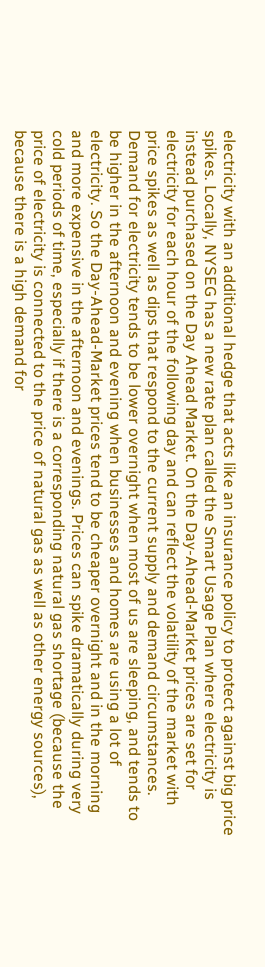electricity with an additional hedge that acts like an insurance policy to protect against big price spikes. Locally, NYSEG has a new rate plan called the Smart Usage Plan where electricity is instead purchased on the Day Ahead Market. On the Day-Ahead-Market prices are set for electricity for each hour of the following day and can reflect the volatility of the market with price spikes as well as dips that respond to the current supply and demand circumstances. Demand for electricity tends to be lower overnight when most of us are sleeping, and tends to be higher in the afternoon and evening when businesses and homes are using a lot of electricity. So the Day-Ahead-Market prices tend to be cheaper overnight and in the morning and more expensive in the afternoon and evenings. Prices can spike dramatically during very cold periods of time, especially if there is a corresponding natural gas shortage (because the price of electricity is connected to the price of natural gas as well as other energy sources), because there is a high demand for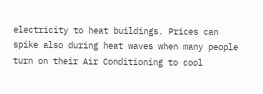electricity to heat buildings. Prices can spike also during heat waves when many people turn on their Air Conditioning to cool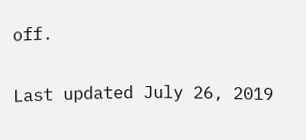off.

Last updated July 26, 2019